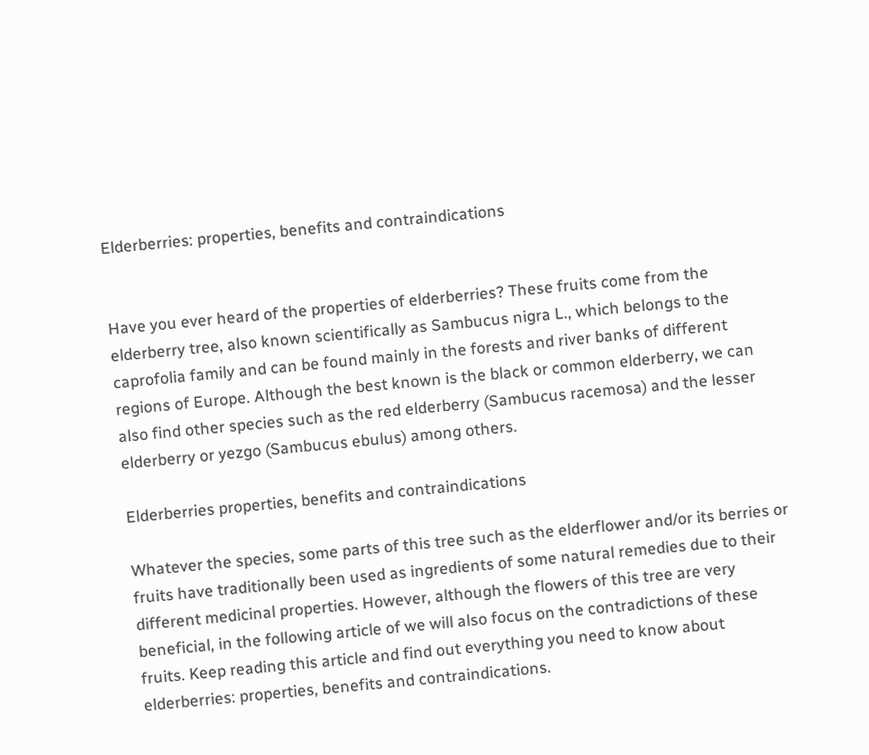Elderberries: properties, benefits and contraindications


Have you ever heard of the properties of elderberries? These fruits come from the elderberry tree, also known scientifically as Sambucus nigra L., which belongs to the caprofolia family and can be found mainly in the forests and river banks of different regions of Europe. Although the best known is the black or common elderberry, we can also find other species such as the red elderberry (Sambucus racemosa) and the lesser elderberry or yezgo (Sambucus ebulus) among others.

Elderberries properties, benefits and contraindications

Whatever the species, some parts of this tree such as the elderflower and/or its berries or fruits have traditionally been used as ingredients of some natural remedies due to their different medicinal properties. However, although the flowers of this tree are very beneficial, in the following article of we will also focus on the contradictions of these fruits. Keep reading this article and find out everything you need to know about elderberries: properties, benefits and contraindications.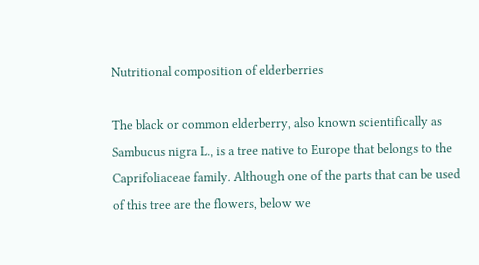Nutritional composition of elderberries

The black or common elderberry, also known scientifically as Sambucus nigra L., is a tree native to Europe that belongs to the Caprifoliaceae family. Although one of the parts that can be used of this tree are the flowers, below we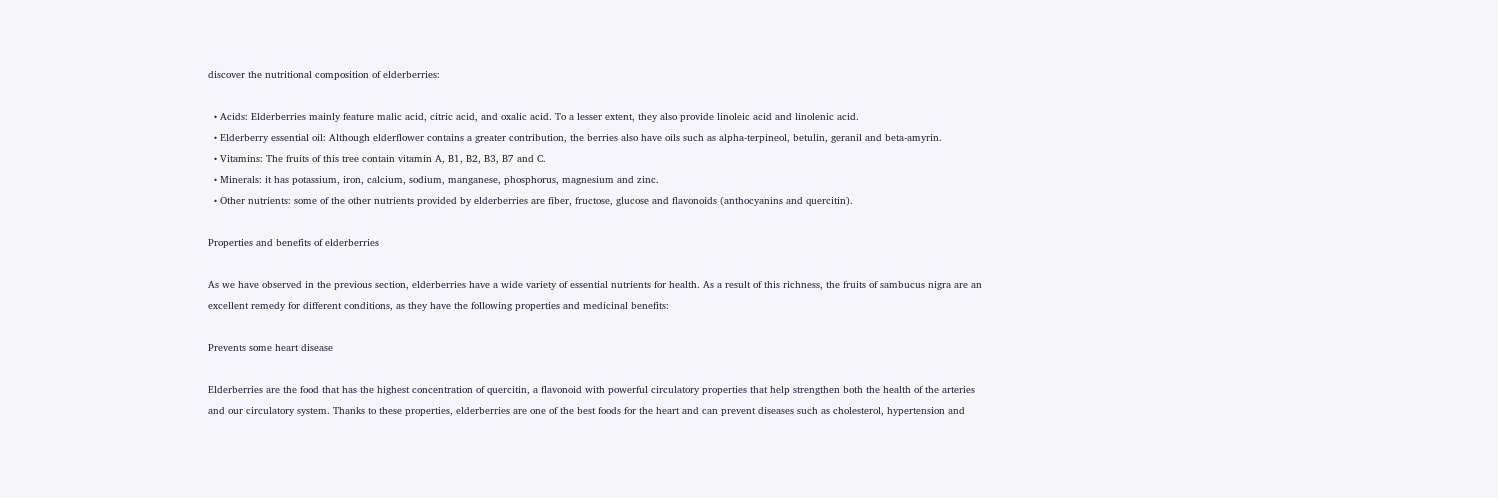discover the nutritional composition of elderberries:

  • Acids: Elderberries mainly feature malic acid, citric acid, and oxalic acid. To a lesser extent, they also provide linoleic acid and linolenic acid.
  • Elderberry essential oil: Although elderflower contains a greater contribution, the berries also have oils such as alpha-terpineol, betulin, geranil and beta-amyrin.
  • Vitamins: The fruits of this tree contain vitamin A, B1, B2, B3, B7 and C.
  • Minerals: it has potassium, iron, calcium, sodium, manganese, phosphorus, magnesium and zinc.
  • Other nutrients: some of the other nutrients provided by elderberries are fiber, fructose, glucose and flavonoids (anthocyanins and quercitin).

Properties and benefits of elderberries

As we have observed in the previous section, elderberries have a wide variety of essential nutrients for health. As a result of this richness, the fruits of sambucus nigra are an excellent remedy for different conditions, as they have the following properties and medicinal benefits:

Prevents some heart disease

Elderberries are the food that has the highest concentration of quercitin, a flavonoid with powerful circulatory properties that help strengthen both the health of the arteries and our circulatory system. Thanks to these properties, elderberries are one of the best foods for the heart and can prevent diseases such as cholesterol, hypertension and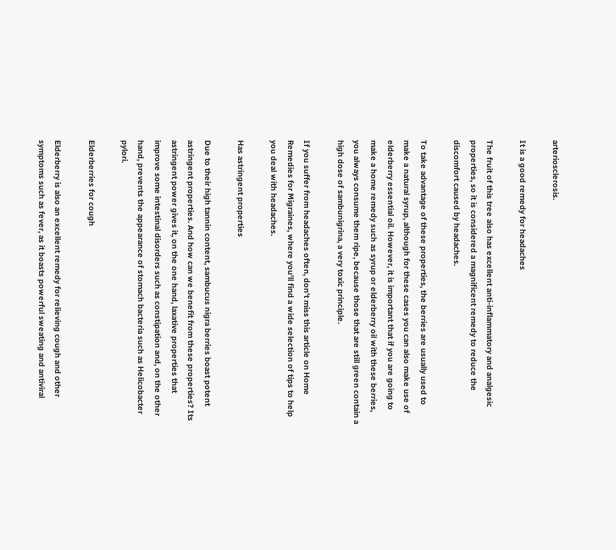arteriosclerosis.

It is a good remedy for headaches

The fruit of this tree also has excellent anti-inflammatory and analgesic properties, so it is considered a magnificent remedy to reduce the discomfort caused by headaches.

To take advantage of these properties, the berries are usually used to make a natural syrup, although for these cases you can also make use of elderberry essential oil. However, it is important that if you are going to make a home remedy such as syrup or elderberry oil with these berries, you always consume them ripe, because those that are still green contain a high dose of sambunigrina, a very toxic principle.

If you suffer from headaches often, don't miss this article on Home Remedies for Migraines, where you'll find a wide selection of tips to help you deal with headaches.

Has astringent properties

Due to their high tannin content, sambucus nigra berries boast potent astringent properties. And how can we benefit from these properties? Its astringent power gives it, on the one hand, laxative properties that improve some intestinal disorders such as constipation and, on the other hand, prevents the appearance of stomach bacteria such as Helicobacter pylori.

Elderberries for cough

Elderberry is also an excellent remedy for relieving cough and other symptoms such as fever, as it boasts powerful sweating and antiviral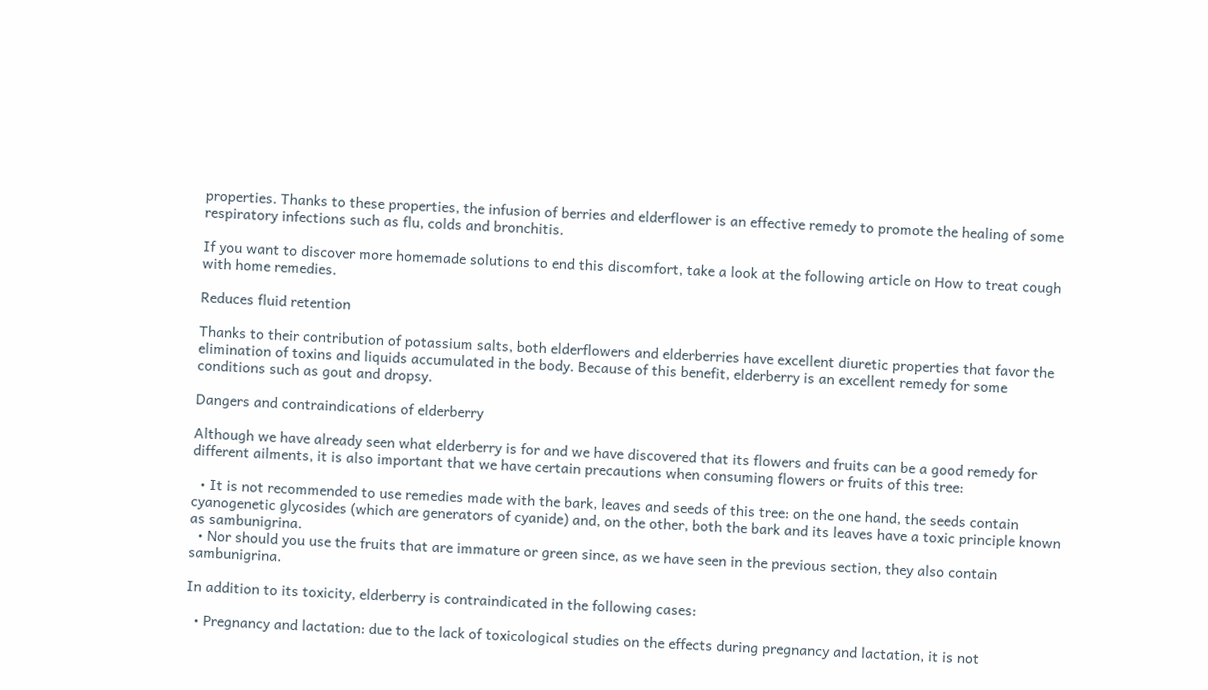properties. Thanks to these properties, the infusion of berries and elderflower is an effective remedy to promote the healing of some respiratory infections such as flu, colds and bronchitis.

If you want to discover more homemade solutions to end this discomfort, take a look at the following article on How to treat cough with home remedies.

Reduces fluid retention

Thanks to their contribution of potassium salts, both elderflowers and elderberries have excellent diuretic properties that favor the elimination of toxins and liquids accumulated in the body. Because of this benefit, elderberry is an excellent remedy for some conditions such as gout and dropsy.

Dangers and contraindications of elderberry

Although we have already seen what elderberry is for and we have discovered that its flowers and fruits can be a good remedy for different ailments, it is also important that we have certain precautions when consuming flowers or fruits of this tree:

  • It is not recommended to use remedies made with the bark, leaves and seeds of this tree: on the one hand, the seeds contain cyanogenetic glycosides (which are generators of cyanide) and, on the other, both the bark and its leaves have a toxic principle known as sambunigrina.
  • Nor should you use the fruits that are immature or green since, as we have seen in the previous section, they also contain sambunigrina.

In addition to its toxicity, elderberry is contraindicated in the following cases:

  • Pregnancy and lactation: due to the lack of toxicological studies on the effects during pregnancy and lactation, it is not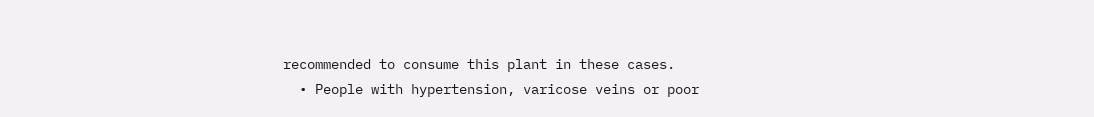recommended to consume this plant in these cases.
  • People with hypertension, varicose veins or poor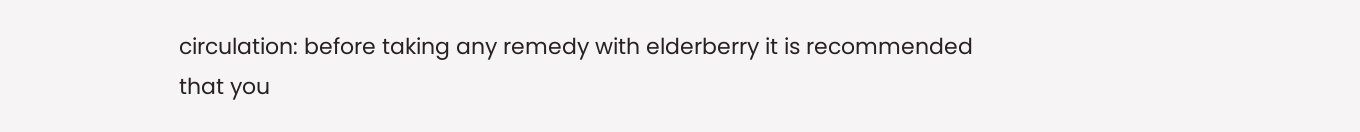circulation: before taking any remedy with elderberry it is recommended that you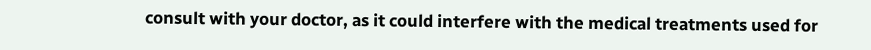consult with your doctor, as it could interfere with the medical treatments used for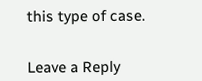this type of case.


Leave a Reply